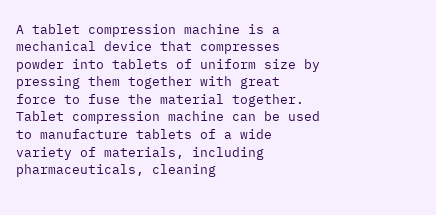A tablet compression machine is a mechanical device that compresses powder into tablets of uniform size by pressing them together with great force to fuse the material together. Tablet compression machine can be used to manufacture tablets of a wide variety of materials, including pharmaceuticals, cleaning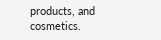products, and cosmetics.